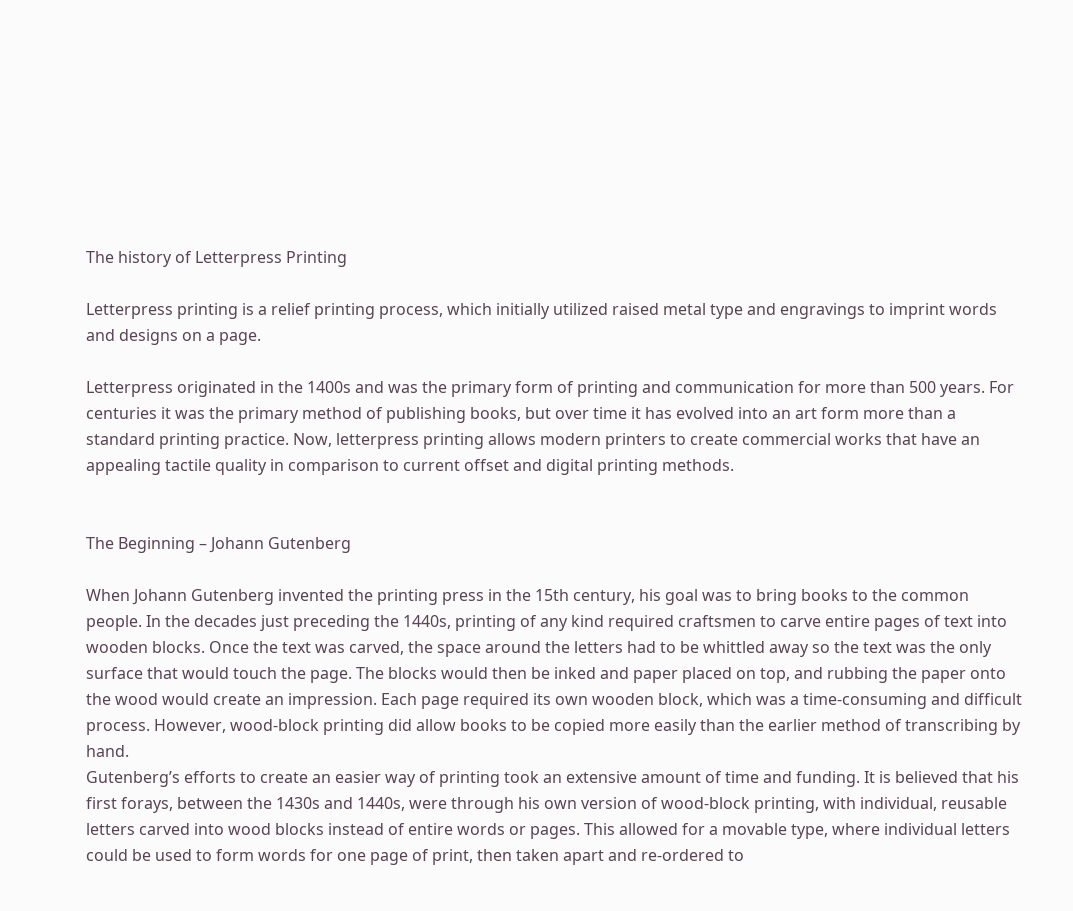The history of Letterpress Printing

Letterpress printing is a relief printing process, which initially utilized raised metal type and engravings to imprint words and designs on a page.

Letterpress originated in the 1400s and was the primary form of printing and communication for more than 500 years. For centuries it was the primary method of publishing books, but over time it has evolved into an art form more than a standard printing practice. Now, letterpress printing allows modern printers to create commercial works that have an appealing tactile quality in comparison to current offset and digital printing methods.


The Beginning – Johann Gutenberg

When Johann Gutenberg invented the printing press in the 15th century, his goal was to bring books to the common people. In the decades just preceding the 1440s, printing of any kind required craftsmen to carve entire pages of text into wooden blocks. Once the text was carved, the space around the letters had to be whittled away so the text was the only surface that would touch the page. The blocks would then be inked and paper placed on top, and rubbing the paper onto the wood would create an impression. Each page required its own wooden block, which was a time-consuming and difficult process. However, wood-block printing did allow books to be copied more easily than the earlier method of transcribing by hand.
Gutenberg’s efforts to create an easier way of printing took an extensive amount of time and funding. It is believed that his first forays, between the 1430s and 1440s, were through his own version of wood-block printing, with individual, reusable letters carved into wood blocks instead of entire words or pages. This allowed for a movable type, where individual letters could be used to form words for one page of print, then taken apart and re-ordered to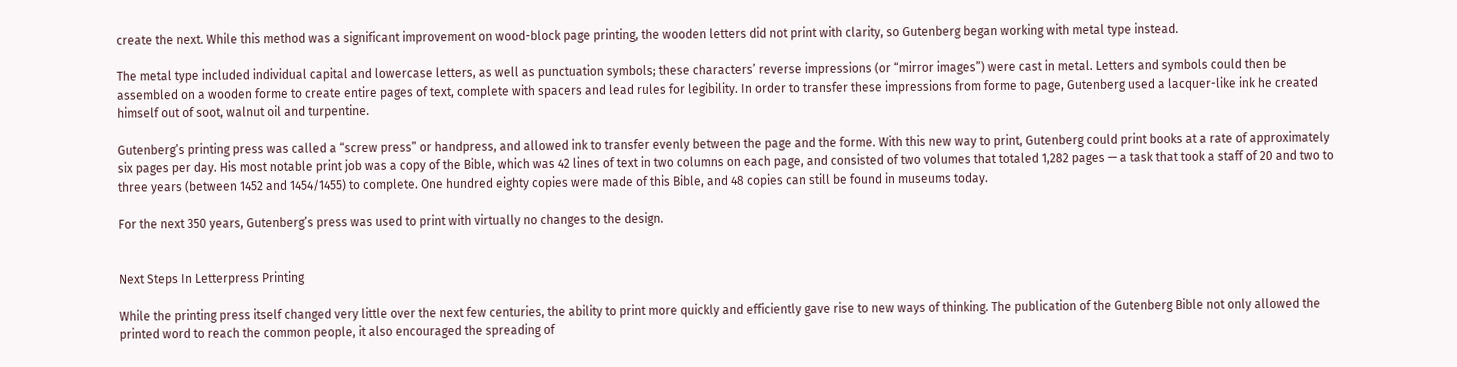create the next. While this method was a significant improvement on wood-block page printing, the wooden letters did not print with clarity, so Gutenberg began working with metal type instead.

The metal type included individual capital and lowercase letters, as well as punctuation symbols; these characters’ reverse impressions (or “mirror images”) were cast in metal. Letters and symbols could then be assembled on a wooden forme to create entire pages of text, complete with spacers and lead rules for legibility. In order to transfer these impressions from forme to page, Gutenberg used a lacquer-like ink he created himself out of soot, walnut oil and turpentine.

Gutenberg’s printing press was called a “screw press” or handpress, and allowed ink to transfer evenly between the page and the forme. With this new way to print, Gutenberg could print books at a rate of approximately six pages per day. His most notable print job was a copy of the Bible, which was 42 lines of text in two columns on each page, and consisted of two volumes that totaled 1,282 pages — a task that took a staff of 20 and two to three years (between 1452 and 1454/1455) to complete. One hundred eighty copies were made of this Bible, and 48 copies can still be found in museums today.

For the next 350 years, Gutenberg’s press was used to print with virtually no changes to the design.


Next Steps In Letterpress Printing

While the printing press itself changed very little over the next few centuries, the ability to print more quickly and efficiently gave rise to new ways of thinking. The publication of the Gutenberg Bible not only allowed the printed word to reach the common people, it also encouraged the spreading of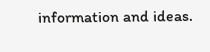information and ideas.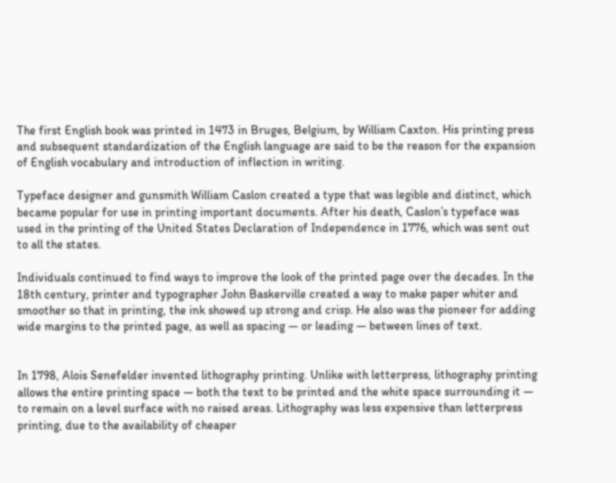The first English book was printed in 1473 in Bruges, Belgium, by William Caxton. His printing press and subsequent standardization of the English language are said to be the reason for the expansion of English vocabulary and introduction of inflection in writing.

Typeface designer and gunsmith William Caslon created a type that was legible and distinct, which became popular for use in printing important documents. After his death, Caslon’s typeface was used in the printing of the United States Declaration of Independence in 1776, which was sent out to all the states.

Individuals continued to find ways to improve the look of the printed page over the decades. In the 18th century, printer and typographer John Baskerville created a way to make paper whiter and smoother so that in printing, the ink showed up strong and crisp. He also was the pioneer for adding wide margins to the printed page, as well as spacing — or leading — between lines of text.


In 1798, Alois Senefelder invented lithography printing. Unlike with letterpress, lithography printing allows the entire printing space — both the text to be printed and the white space surrounding it — to remain on a level surface with no raised areas. Lithography was less expensive than letterpress printing, due to the availability of cheaper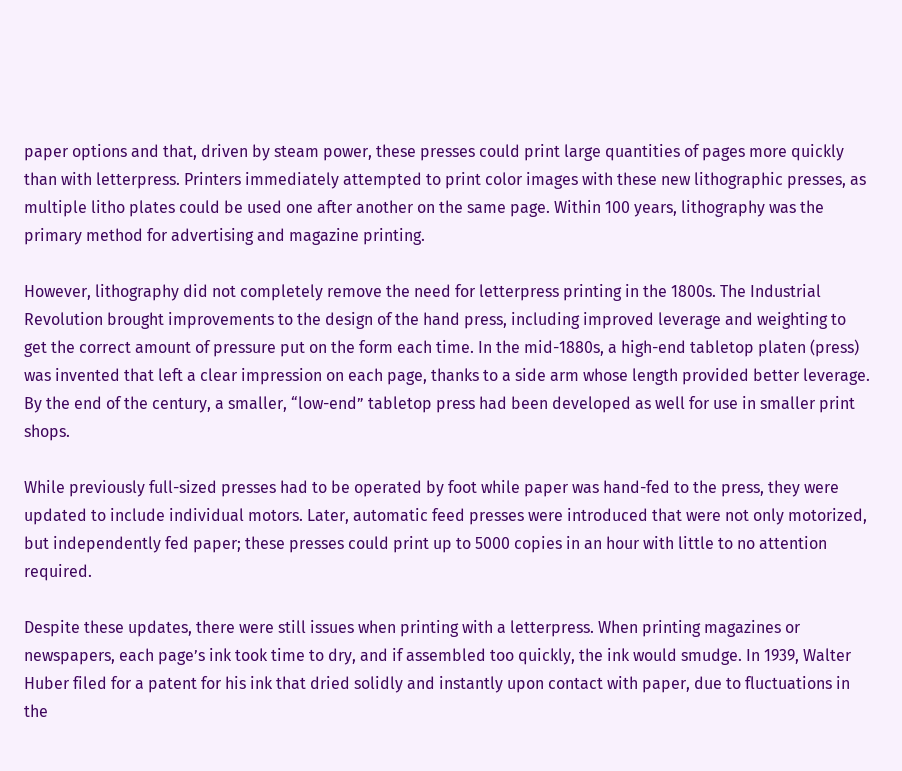paper options and that, driven by steam power, these presses could print large quantities of pages more quickly than with letterpress. Printers immediately attempted to print color images with these new lithographic presses, as multiple litho plates could be used one after another on the same page. Within 100 years, lithography was the primary method for advertising and magazine printing.

However, lithography did not completely remove the need for letterpress printing in the 1800s. The Industrial Revolution brought improvements to the design of the hand press, including improved leverage and weighting to get the correct amount of pressure put on the form each time. In the mid-1880s, a high-end tabletop platen (press) was invented that left a clear impression on each page, thanks to a side arm whose length provided better leverage. By the end of the century, a smaller, “low-end” tabletop press had been developed as well for use in smaller print shops.

While previously full-sized presses had to be operated by foot while paper was hand-fed to the press, they were updated to include individual motors. Later, automatic feed presses were introduced that were not only motorized, but independently fed paper; these presses could print up to 5000 copies in an hour with little to no attention required.

Despite these updates, there were still issues when printing with a letterpress. When printing magazines or newspapers, each page’s ink took time to dry, and if assembled too quickly, the ink would smudge. In 1939, Walter Huber filed for a patent for his ink that dried solidly and instantly upon contact with paper, due to fluctuations in the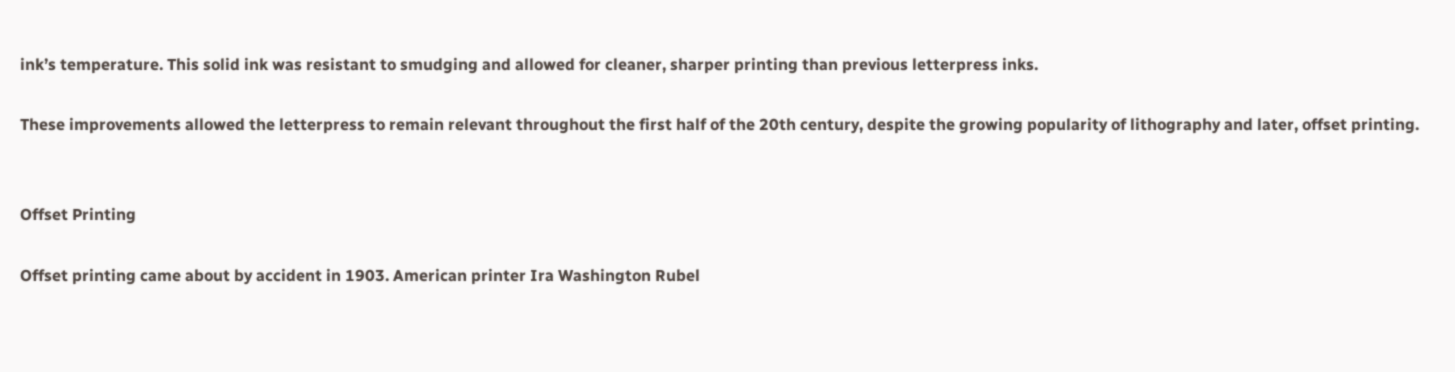ink’s temperature. This solid ink was resistant to smudging and allowed for cleaner, sharper printing than previous letterpress inks.

These improvements allowed the letterpress to remain relevant throughout the first half of the 20th century, despite the growing popularity of lithography and later, offset printing.


Offset Printing

Offset printing came about by accident in 1903. American printer Ira Washington Rubel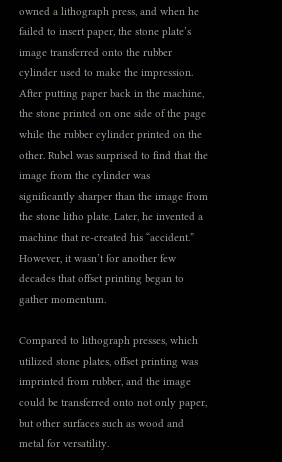owned a lithograph press, and when he failed to insert paper, the stone plate’s image transferred onto the rubber cylinder used to make the impression. After putting paper back in the machine, the stone printed on one side of the page while the rubber cylinder printed on the other. Rubel was surprised to find that the image from the cylinder was significantly sharper than the image from the stone litho plate. Later, he invented a machine that re-created his “accident.”  However, it wasn’t for another few decades that offset printing began to gather momentum.

Compared to lithograph presses, which utilized stone plates, offset printing was imprinted from rubber, and the image could be transferred onto not only paper, but other surfaces such as wood and metal for versatility.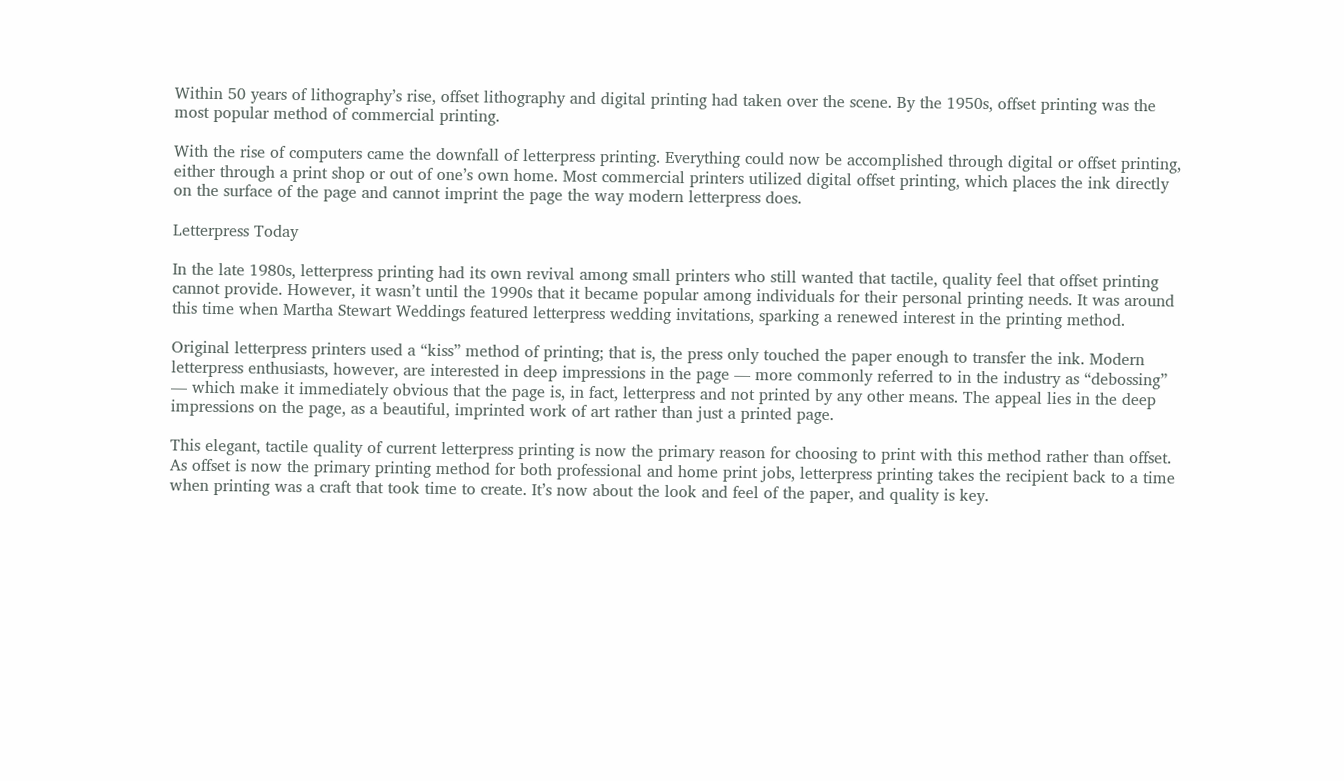Within 50 years of lithography’s rise, offset lithography and digital printing had taken over the scene. By the 1950s, offset printing was the most popular method of commercial printing.

With the rise of computers came the downfall of letterpress printing. Everything could now be accomplished through digital or offset printing, either through a print shop or out of one’s own home. Most commercial printers utilized digital offset printing, which places the ink directly on the surface of the page and cannot imprint the page the way modern letterpress does.

Letterpress Today

In the late 1980s, letterpress printing had its own revival among small printers who still wanted that tactile, quality feel that offset printing cannot provide. However, it wasn’t until the 1990s that it became popular among individuals for their personal printing needs. It was around this time when Martha Stewart Weddings featured letterpress wedding invitations, sparking a renewed interest in the printing method.

Original letterpress printers used a “kiss” method of printing; that is, the press only touched the paper enough to transfer the ink. Modern letterpress enthusiasts, however, are interested in deep impressions in the page — more commonly referred to in the industry as “debossing” — which make it immediately obvious that the page is, in fact, letterpress and not printed by any other means. The appeal lies in the deep impressions on the page, as a beautiful, imprinted work of art rather than just a printed page.

This elegant, tactile quality of current letterpress printing is now the primary reason for choosing to print with this method rather than offset. As offset is now the primary printing method for both professional and home print jobs, letterpress printing takes the recipient back to a time when printing was a craft that took time to create. It’s now about the look and feel of the paper, and quality is key.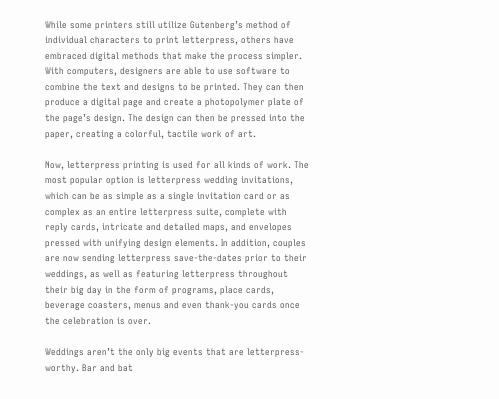While some printers still utilize Gutenberg’s method of individual characters to print letterpress, others have embraced digital methods that make the process simpler. With computers, designers are able to use software to combine the text and designs to be printed. They can then produce a digital page and create a photopolymer plate of the page’s design. The design can then be pressed into the paper, creating a colorful, tactile work of art.

Now, letterpress printing is used for all kinds of work. The most popular option is letterpress wedding invitations, which can be as simple as a single invitation card or as complex as an entire letterpress suite, complete with reply cards, intricate and detailed maps, and envelopes pressed with unifying design elements. In addition, couples are now sending letterpress save-the-dates prior to their weddings, as well as featuring letterpress throughout their big day in the form of programs, place cards, beverage coasters, menus and even thank-you cards once the celebration is over.

Weddings aren’t the only big events that are letterpress-worthy. Bar and bat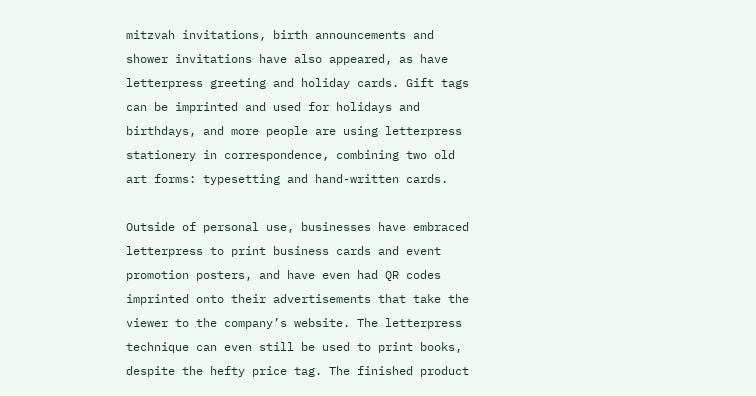mitzvah invitations, birth announcements and shower invitations have also appeared, as have letterpress greeting and holiday cards. Gift tags can be imprinted and used for holidays and birthdays, and more people are using letterpress stationery in correspondence, combining two old art forms: typesetting and hand-written cards.

Outside of personal use, businesses have embraced letterpress to print business cards and event promotion posters, and have even had QR codes imprinted onto their advertisements that take the viewer to the company’s website. The letterpress technique can even still be used to print books, despite the hefty price tag. The finished product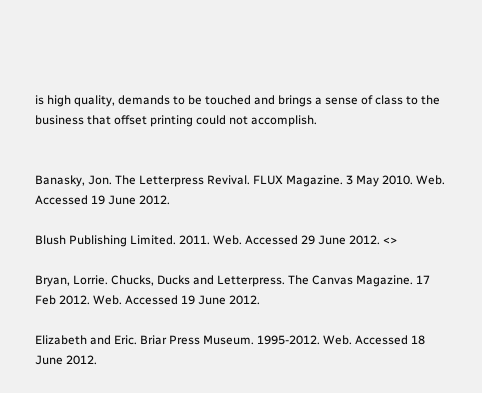is high quality, demands to be touched and brings a sense of class to the business that offset printing could not accomplish.


Banasky, Jon. The Letterpress Revival. FLUX Magazine. 3 May 2010. Web. Accessed 19 June 2012.

Blush Publishing Limited. 2011. Web. Accessed 29 June 2012. <>

Bryan, Lorrie. Chucks, Ducks and Letterpress. The Canvas Magazine. 17 Feb 2012. Web. Accessed 19 June 2012.

Elizabeth and Eric. Briar Press Museum. 1995-2012. Web. Accessed 18 June 2012.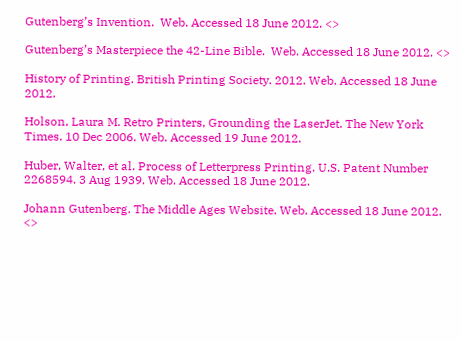Gutenberg’s Invention.  Web. Accessed 18 June 2012. <>

Gutenberg’s Masterpiece the 42-Line Bible.  Web. Accessed 18 June 2012. <>

History of Printing. British Printing Society. 2012. Web. Accessed 18 June 2012.

Holson, Laura M. Retro Printers, Grounding the LaserJet. The New York Times. 10 Dec 2006. Web. Accessed 19 June 2012.

Huber, Walter, et al. Process of Letterpress Printing. U.S. Patent Number 2268594. 3 Aug 1939. Web. Accessed 18 June 2012.

Johann Gutenberg. The Middle Ages Website. Web. Accessed 18 June 2012. <>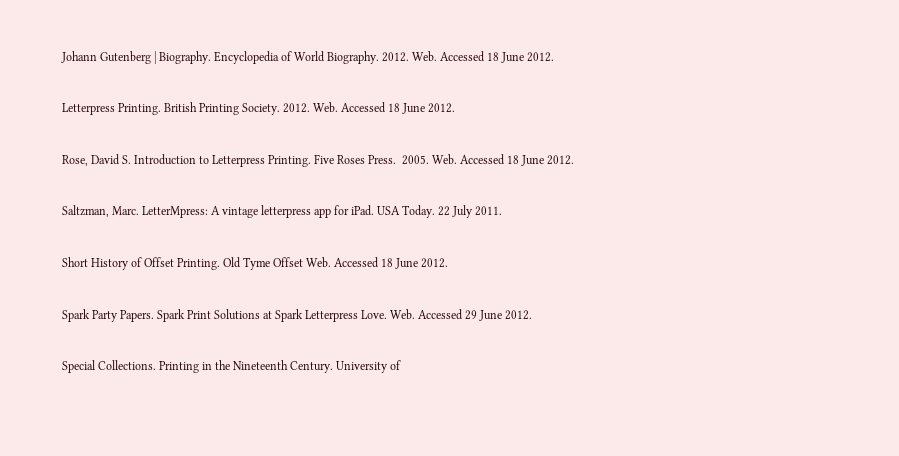Johann Gutenberg | Biography. Encyclopedia of World Biography. 2012. Web. Accessed 18 June 2012.

Letterpress Printing. British Printing Society. 2012. Web. Accessed 18 June 2012.

Rose, David S. Introduction to Letterpress Printing. Five Roses Press.  2005. Web. Accessed 18 June 2012.

Saltzman, Marc. LetterMpress: A vintage letterpress app for iPad. USA Today. 22 July 2011.

Short History of Offset Printing. Old Tyme Offset Web. Accessed 18 June 2012.

Spark Party Papers. Spark Print Solutions at Spark Letterpress Love. Web. Accessed 29 June 2012.

Special Collections. Printing in the Nineteenth Century. University of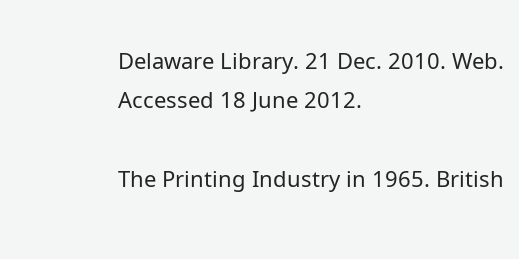Delaware Library. 21 Dec. 2010. Web. Accessed 18 June 2012.

The Printing Industry in 1965. British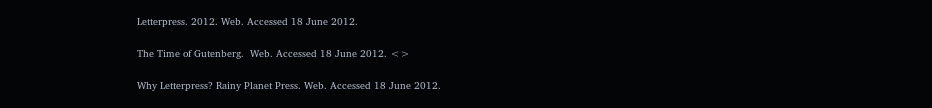Letterpress. 2012. Web. Accessed 18 June 2012.

The Time of Gutenberg.  Web. Accessed 18 June 2012. <>

Why Letterpress? Rainy Planet Press. Web. Accessed 18 June 2012.